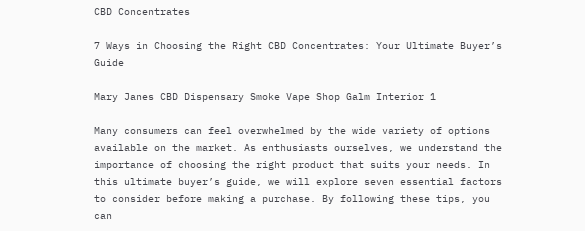CBD Concentrates

7 Ways in Choosing the Right CBD Concentrates: Your Ultimate Buyer’s Guide

Mary Janes CBD Dispensary Smoke Vape Shop Galm Interior 1

Many consumers can feel overwhelmed by the wide variety of options available on the market. As enthusiasts ourselves, we understand the importance of choosing the right product that suits your needs. In this ultimate buyer’s guide, we will explore seven essential factors to consider before making a purchase. By following these tips, you can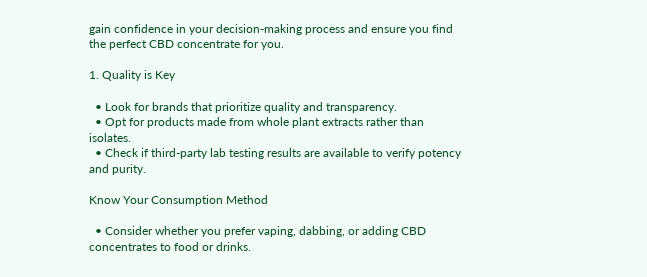gain confidence in your decision-making process and ensure you find the perfect CBD concentrate for you.

1. Quality is Key

  • Look for brands that prioritize quality and transparency.
  • Opt for products made from whole plant extracts rather than isolates.
  • Check if third-party lab testing results are available to verify potency and purity.

Know Your Consumption Method

  • Consider whether you prefer vaping, dabbing, or adding CBD concentrates to food or drinks.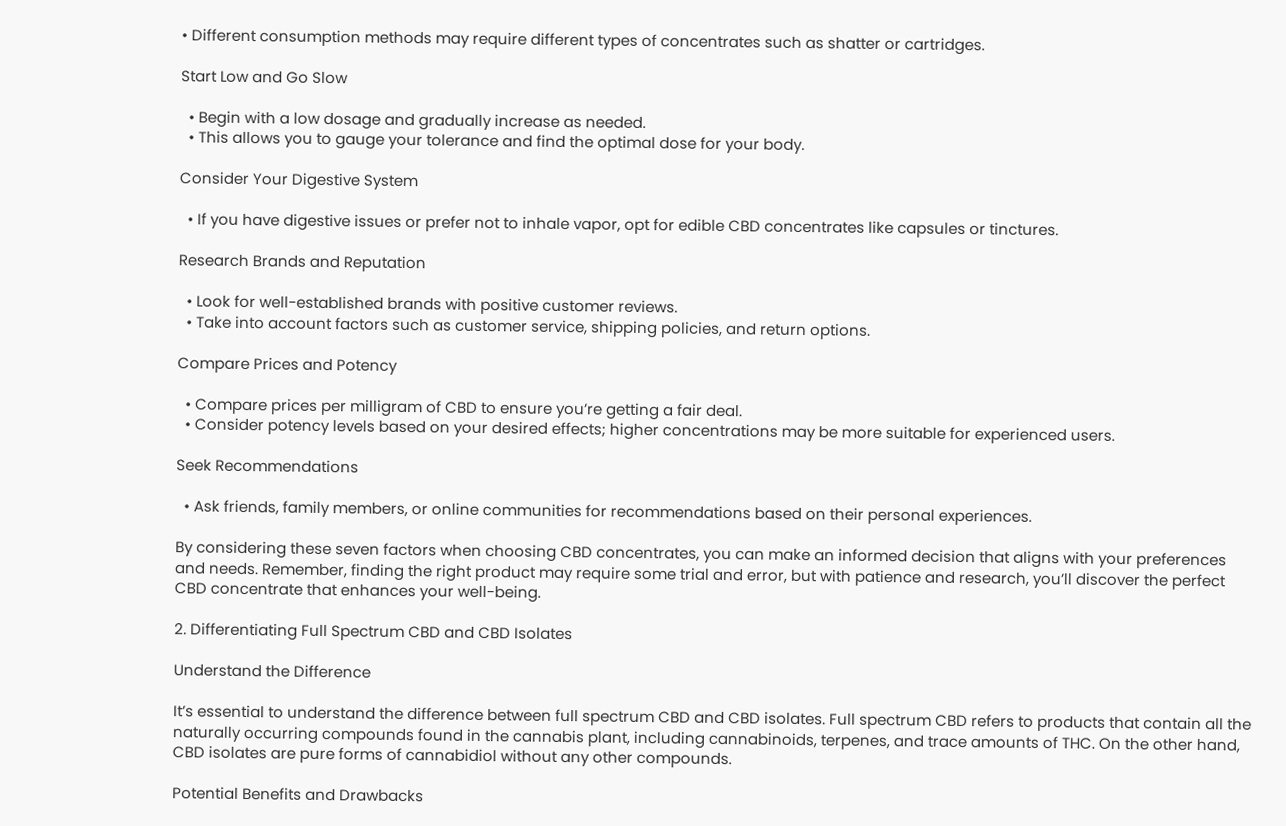• Different consumption methods may require different types of concentrates such as shatter or cartridges.

Start Low and Go Slow

  • Begin with a low dosage and gradually increase as needed.
  • This allows you to gauge your tolerance and find the optimal dose for your body.

Consider Your Digestive System

  • If you have digestive issues or prefer not to inhale vapor, opt for edible CBD concentrates like capsules or tinctures.

Research Brands and Reputation

  • Look for well-established brands with positive customer reviews.
  • Take into account factors such as customer service, shipping policies, and return options.

Compare Prices and Potency

  • Compare prices per milligram of CBD to ensure you’re getting a fair deal.
  • Consider potency levels based on your desired effects; higher concentrations may be more suitable for experienced users.

Seek Recommendations

  • Ask friends, family members, or online communities for recommendations based on their personal experiences.

By considering these seven factors when choosing CBD concentrates, you can make an informed decision that aligns with your preferences and needs. Remember, finding the right product may require some trial and error, but with patience and research, you’ll discover the perfect CBD concentrate that enhances your well-being.

2. Differentiating Full Spectrum CBD and CBD Isolates

Understand the Difference

It’s essential to understand the difference between full spectrum CBD and CBD isolates. Full spectrum CBD refers to products that contain all the naturally occurring compounds found in the cannabis plant, including cannabinoids, terpenes, and trace amounts of THC. On the other hand, CBD isolates are pure forms of cannabidiol without any other compounds.

Potential Benefits and Drawbacks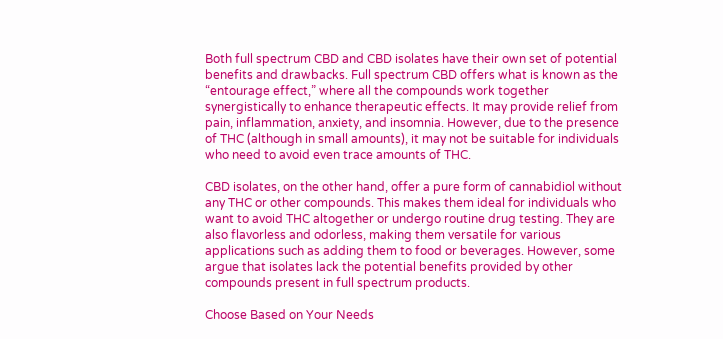Both full spectrum CBD and CBD isolates have their own set of potential benefits and drawbacks. Full spectrum CBD offers what is known as the “entourage effect,” where all the compounds work together synergistically to enhance therapeutic effects. It may provide relief from pain, inflammation, anxiety, and insomnia. However, due to the presence of THC (although in small amounts), it may not be suitable for individuals who need to avoid even trace amounts of THC.

CBD isolates, on the other hand, offer a pure form of cannabidiol without any THC or other compounds. This makes them ideal for individuals who want to avoid THC altogether or undergo routine drug testing. They are also flavorless and odorless, making them versatile for various applications such as adding them to food or beverages. However, some argue that isolates lack the potential benefits provided by other compounds present in full spectrum products.

Choose Based on Your Needs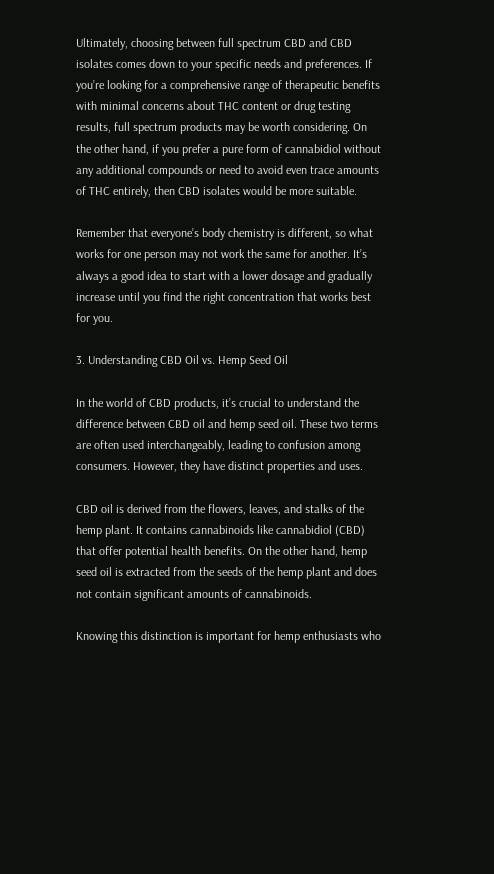Ultimately, choosing between full spectrum CBD and CBD isolates comes down to your specific needs and preferences. If you’re looking for a comprehensive range of therapeutic benefits with minimal concerns about THC content or drug testing results, full spectrum products may be worth considering. On the other hand, if you prefer a pure form of cannabidiol without any additional compounds or need to avoid even trace amounts of THC entirely, then CBD isolates would be more suitable.

Remember that everyone’s body chemistry is different, so what works for one person may not work the same for another. It’s always a good idea to start with a lower dosage and gradually increase until you find the right concentration that works best for you.

3. Understanding CBD Oil vs. Hemp Seed Oil

In the world of CBD products, it’s crucial to understand the difference between CBD oil and hemp seed oil. These two terms are often used interchangeably, leading to confusion among consumers. However, they have distinct properties and uses.

CBD oil is derived from the flowers, leaves, and stalks of the hemp plant. It contains cannabinoids like cannabidiol (CBD) that offer potential health benefits. On the other hand, hemp seed oil is extracted from the seeds of the hemp plant and does not contain significant amounts of cannabinoids.

Knowing this distinction is important for hemp enthusiasts who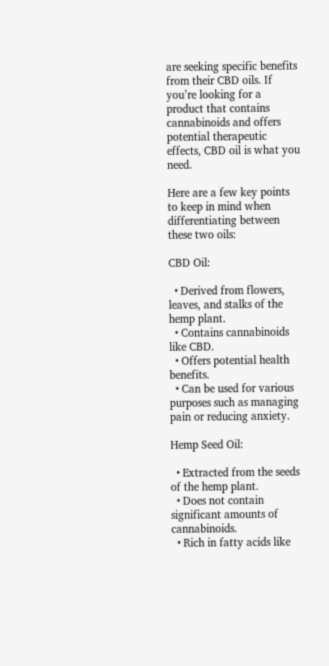are seeking specific benefits from their CBD oils. If you’re looking for a product that contains cannabinoids and offers potential therapeutic effects, CBD oil is what you need.

Here are a few key points to keep in mind when differentiating between these two oils:

CBD Oil:

  • Derived from flowers, leaves, and stalks of the hemp plant.
  • Contains cannabinoids like CBD.
  • Offers potential health benefits.
  • Can be used for various purposes such as managing pain or reducing anxiety.

Hemp Seed Oil:

  • Extracted from the seeds of the hemp plant.
  • Does not contain significant amounts of cannabinoids.
  • Rich in fatty acids like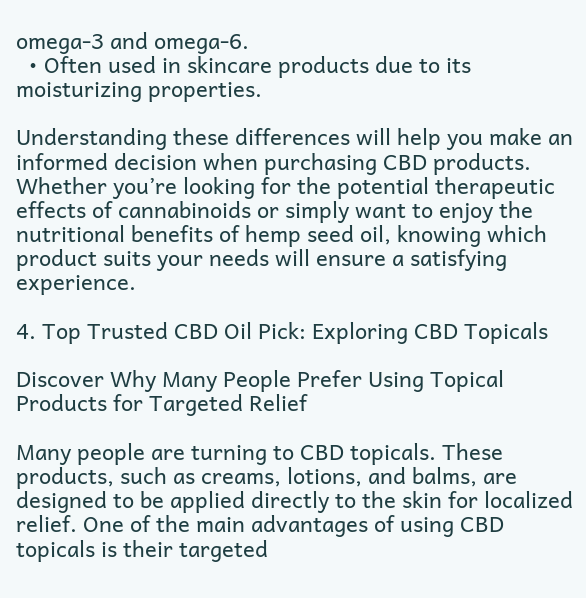omega-3 and omega-6.
  • Often used in skincare products due to its moisturizing properties.

Understanding these differences will help you make an informed decision when purchasing CBD products. Whether you’re looking for the potential therapeutic effects of cannabinoids or simply want to enjoy the nutritional benefits of hemp seed oil, knowing which product suits your needs will ensure a satisfying experience.

4. Top Trusted CBD Oil Pick: Exploring CBD Topicals

Discover Why Many People Prefer Using Topical Products for Targeted Relief

Many people are turning to CBD topicals. These products, such as creams, lotions, and balms, are designed to be applied directly to the skin for localized relief. One of the main advantages of using CBD topicals is their targeted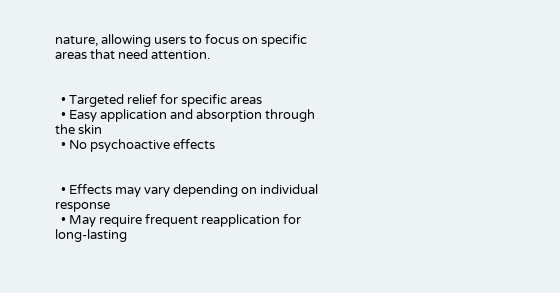nature, allowing users to focus on specific areas that need attention.


  • Targeted relief for specific areas
  • Easy application and absorption through the skin
  • No psychoactive effects


  • Effects may vary depending on individual response
  • May require frequent reapplication for long-lasting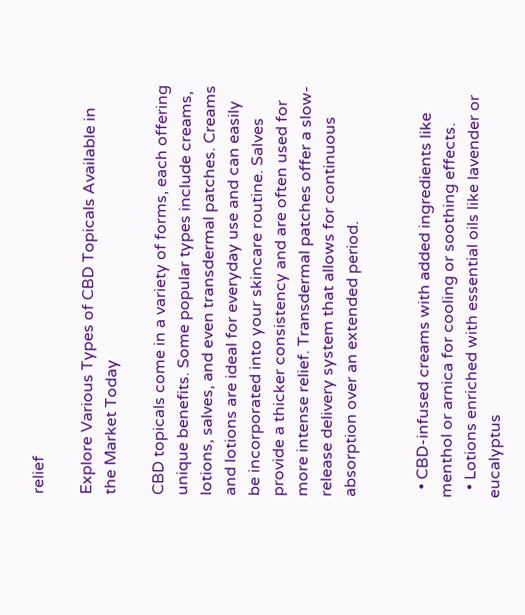relief

Explore Various Types of CBD Topicals Available in the Market Today

CBD topicals come in a variety of forms, each offering unique benefits. Some popular types include creams, lotions, salves, and even transdermal patches. Creams and lotions are ideal for everyday use and can easily be incorporated into your skincare routine. Salves provide a thicker consistency and are often used for more intense relief. Transdermal patches offer a slow-release delivery system that allows for continuous absorption over an extended period.


  • CBD-infused creams with added ingredients like menthol or arnica for cooling or soothing effects.
  • Lotions enriched with essential oils like lavender or eucalyptus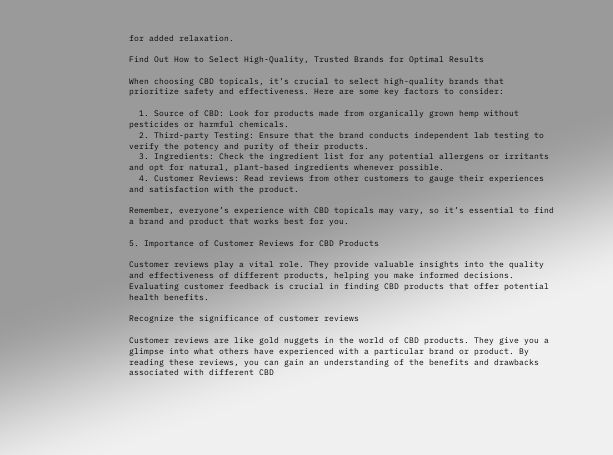for added relaxation.

Find Out How to Select High-Quality, Trusted Brands for Optimal Results

When choosing CBD topicals, it’s crucial to select high-quality brands that prioritize safety and effectiveness. Here are some key factors to consider:

  1. Source of CBD: Look for products made from organically grown hemp without pesticides or harmful chemicals.
  2. Third-party Testing: Ensure that the brand conducts independent lab testing to verify the potency and purity of their products.
  3. Ingredients: Check the ingredient list for any potential allergens or irritants and opt for natural, plant-based ingredients whenever possible.
  4. Customer Reviews: Read reviews from other customers to gauge their experiences and satisfaction with the product.

Remember, everyone’s experience with CBD topicals may vary, so it’s essential to find a brand and product that works best for you.

5. Importance of Customer Reviews for CBD Products

Customer reviews play a vital role. They provide valuable insights into the quality and effectiveness of different products, helping you make informed decisions. Evaluating customer feedback is crucial in finding CBD products that offer potential health benefits.

Recognize the significance of customer reviews

Customer reviews are like gold nuggets in the world of CBD products. They give you a glimpse into what others have experienced with a particular brand or product. By reading these reviews, you can gain an understanding of the benefits and drawbacks associated with different CBD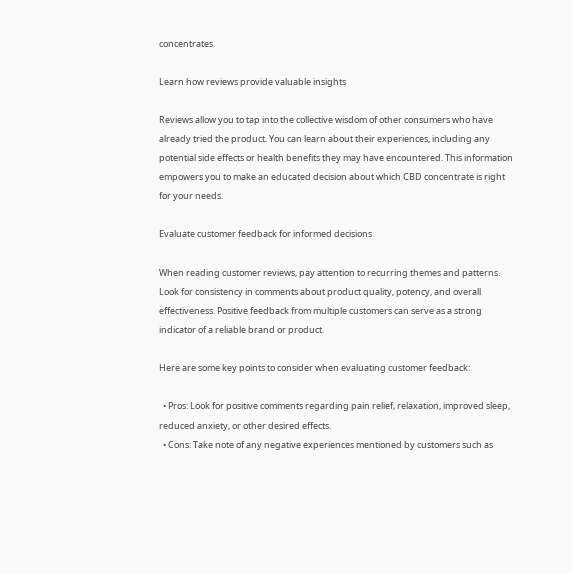concentrates.

Learn how reviews provide valuable insights

Reviews allow you to tap into the collective wisdom of other consumers who have already tried the product. You can learn about their experiences, including any potential side effects or health benefits they may have encountered. This information empowers you to make an educated decision about which CBD concentrate is right for your needs.

Evaluate customer feedback for informed decisions

When reading customer reviews, pay attention to recurring themes and patterns. Look for consistency in comments about product quality, potency, and overall effectiveness. Positive feedback from multiple customers can serve as a strong indicator of a reliable brand or product.

Here are some key points to consider when evaluating customer feedback:

  • Pros: Look for positive comments regarding pain relief, relaxation, improved sleep, reduced anxiety, or other desired effects.
  • Cons: Take note of any negative experiences mentioned by customers such as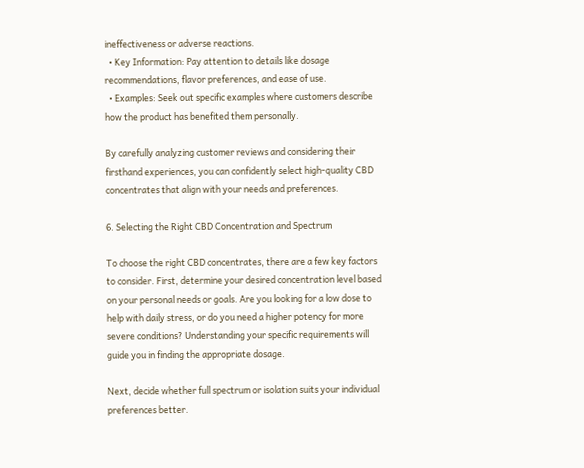ineffectiveness or adverse reactions.
  • Key Information: Pay attention to details like dosage recommendations, flavor preferences, and ease of use.
  • Examples: Seek out specific examples where customers describe how the product has benefited them personally.

By carefully analyzing customer reviews and considering their firsthand experiences, you can confidently select high-quality CBD concentrates that align with your needs and preferences.

6. Selecting the Right CBD Concentration and Spectrum

To choose the right CBD concentrates, there are a few key factors to consider. First, determine your desired concentration level based on your personal needs or goals. Are you looking for a low dose to help with daily stress, or do you need a higher potency for more severe conditions? Understanding your specific requirements will guide you in finding the appropriate dosage.

Next, decide whether full spectrum or isolation suits your individual preferences better.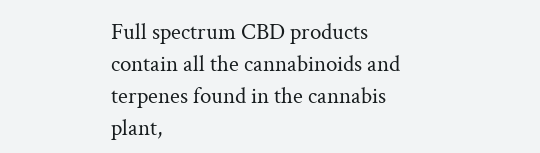Full spectrum CBD products contain all the cannabinoids and terpenes found in the cannabis plant,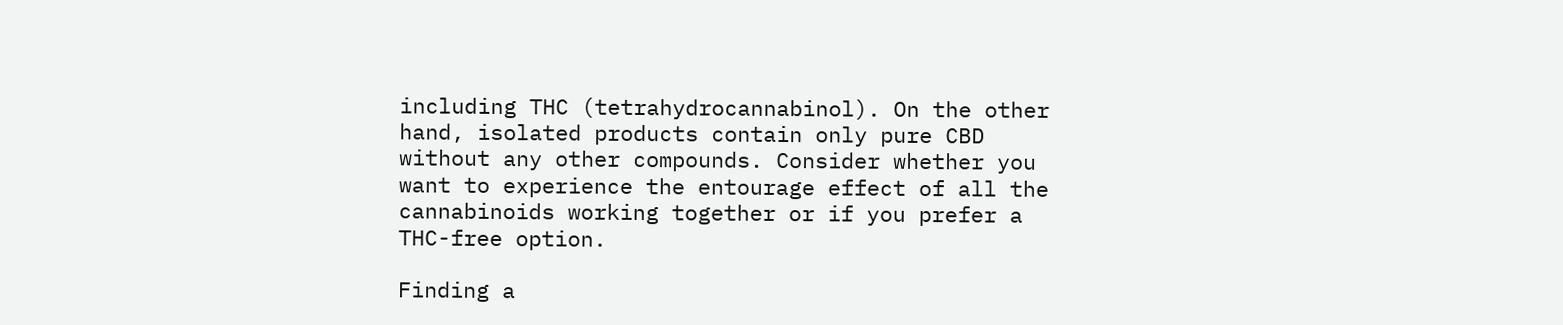including THC (tetrahydrocannabinol). On the other hand, isolated products contain only pure CBD without any other compounds. Consider whether you want to experience the entourage effect of all the cannabinoids working together or if you prefer a THC-free option.

Finding a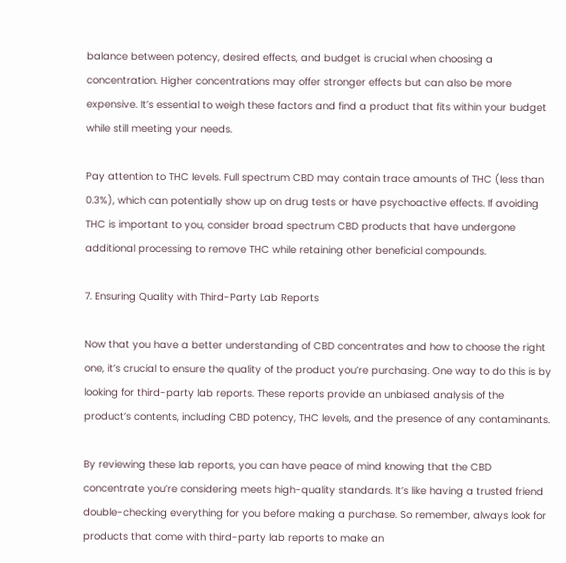balance between potency, desired effects, and budget is crucial when choosing a concentration. Higher concentrations may offer stronger effects but can also be more expensive. It’s essential to weigh these factors and find a product that fits within your budget while still meeting your needs.

Pay attention to THC levels. Full spectrum CBD may contain trace amounts of THC (less than 0.3%), which can potentially show up on drug tests or have psychoactive effects. If avoiding THC is important to you, consider broad spectrum CBD products that have undergone additional processing to remove THC while retaining other beneficial compounds.

7. Ensuring Quality with Third-Party Lab Reports

Now that you have a better understanding of CBD concentrates and how to choose the right one, it’s crucial to ensure the quality of the product you’re purchasing. One way to do this is by looking for third-party lab reports. These reports provide an unbiased analysis of the product’s contents, including CBD potency, THC levels, and the presence of any contaminants.

By reviewing these lab reports, you can have peace of mind knowing that the CBD concentrate you’re considering meets high-quality standards. It’s like having a trusted friend double-checking everything for you before making a purchase. So remember, always look for products that come with third-party lab reports to make an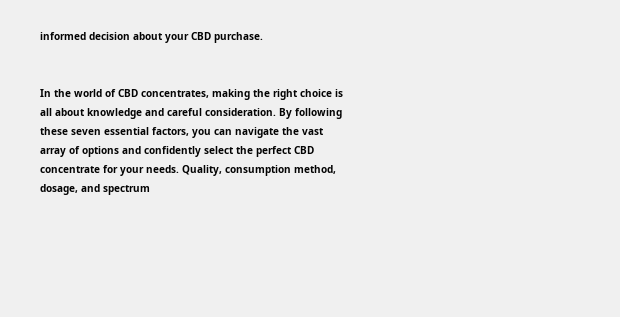informed decision about your CBD purchase.


In the world of CBD concentrates, making the right choice is all about knowledge and careful consideration. By following these seven essential factors, you can navigate the vast array of options and confidently select the perfect CBD concentrate for your needs. Quality, consumption method, dosage, and spectrum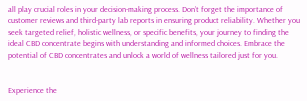all play crucial roles in your decision-making process. Don’t forget the importance of customer reviews and third-party lab reports in ensuring product reliability. Whether you seek targeted relief, holistic wellness, or specific benefits, your journey to finding the ideal CBD concentrate begins with understanding and informed choices. Embrace the potential of CBD concentrates and unlock a world of wellness tailored just for you.


Experience the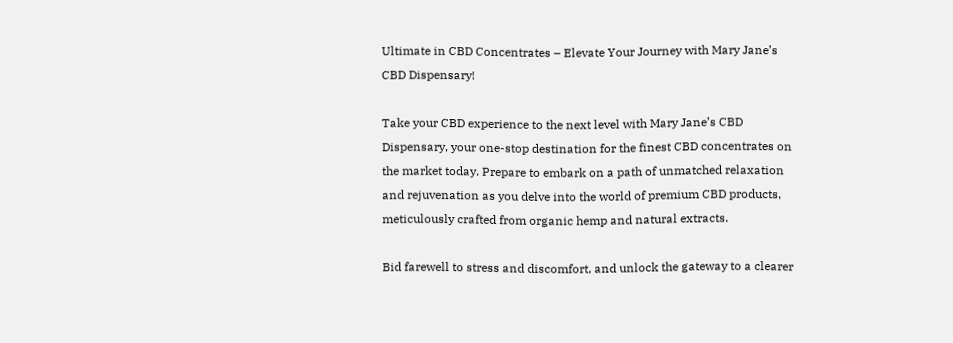Ultimate in CBD Concentrates – Elevate Your Journey with Mary Jane’s CBD Dispensary!

Take your CBD experience to the next level with Mary Jane’s CBD Dispensary, your one-stop destination for the finest CBD concentrates on the market today. Prepare to embark on a path of unmatched relaxation and rejuvenation as you delve into the world of premium CBD products, meticulously crafted from organic hemp and natural extracts.

Bid farewell to stress and discomfort, and unlock the gateway to a clearer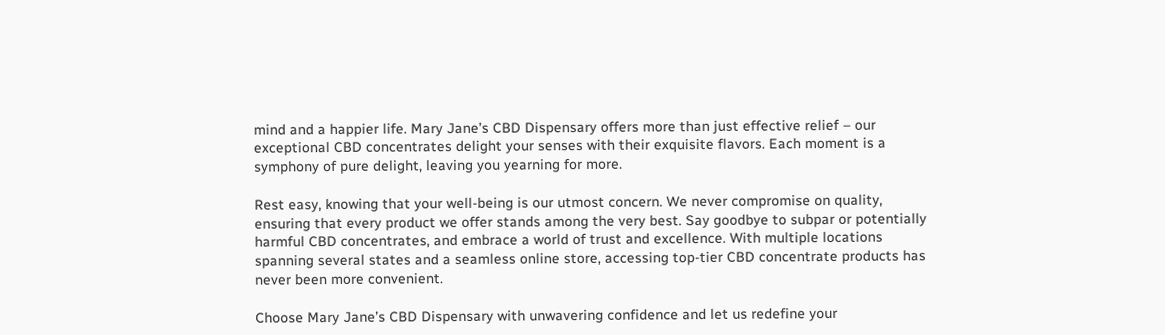mind and a happier life. Mary Jane’s CBD Dispensary offers more than just effective relief – our exceptional CBD concentrates delight your senses with their exquisite flavors. Each moment is a symphony of pure delight, leaving you yearning for more.

Rest easy, knowing that your well-being is our utmost concern. We never compromise on quality, ensuring that every product we offer stands among the very best. Say goodbye to subpar or potentially harmful CBD concentrates, and embrace a world of trust and excellence. With multiple locations spanning several states and a seamless online store, accessing top-tier CBD concentrate products has never been more convenient.

Choose Mary Jane’s CBD Dispensary with unwavering confidence and let us redefine your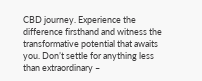CBD journey. Experience the difference firsthand and witness the transformative potential that awaits you. Don’t settle for anything less than extraordinary –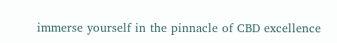immerse yourself in the pinnacle of CBD excellence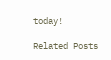today!

Related Posts